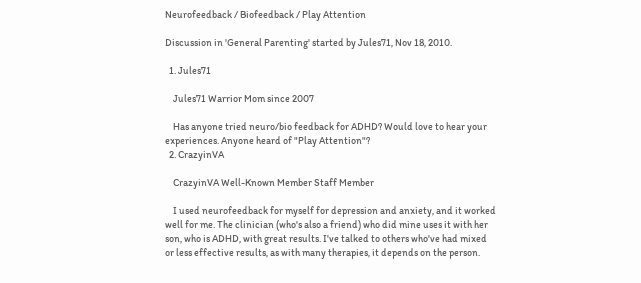Neurofeedback / Biofeedback / Play Attention

Discussion in 'General Parenting' started by Jules71, Nov 18, 2010.

  1. Jules71

    Jules71 Warrior Mom since 2007

    Has anyone tried neuro/bio feedback for ADHD? Would love to hear your experiences. Anyone heard of "Play Attention"?
  2. CrazyinVA

    CrazyinVA Well-Known Member Staff Member

    I used neurofeedback for myself for depression and anxiety, and it worked well for me. The clinician (who's also a friend) who did mine uses it with her son, who is ADHD, with great results. I've talked to others who've had mixed or less effective results, as with many therapies, it depends on the person.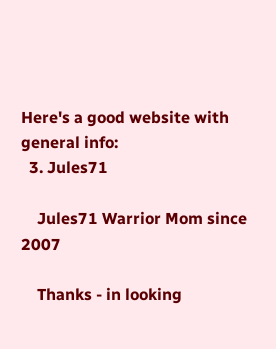Here's a good website with general info:
  3. Jules71

    Jules71 Warrior Mom since 2007

    Thanks - in looking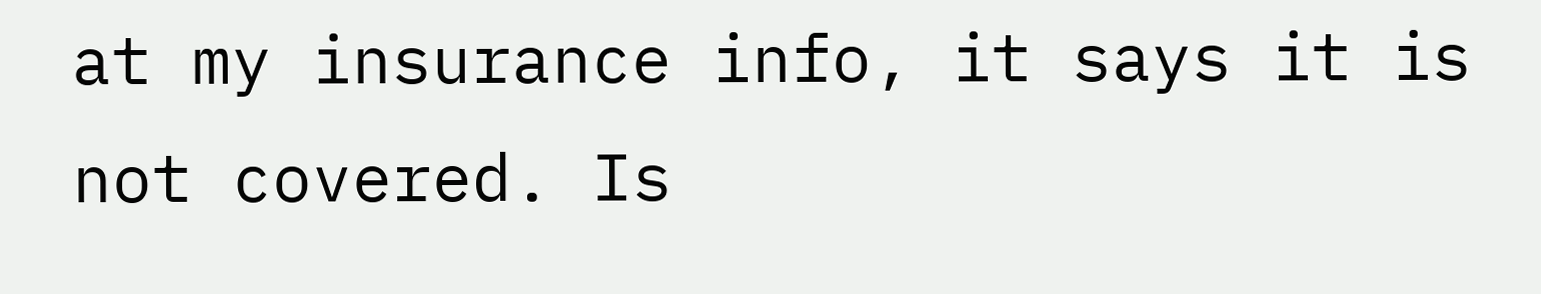at my insurance info, it says it is not covered. Is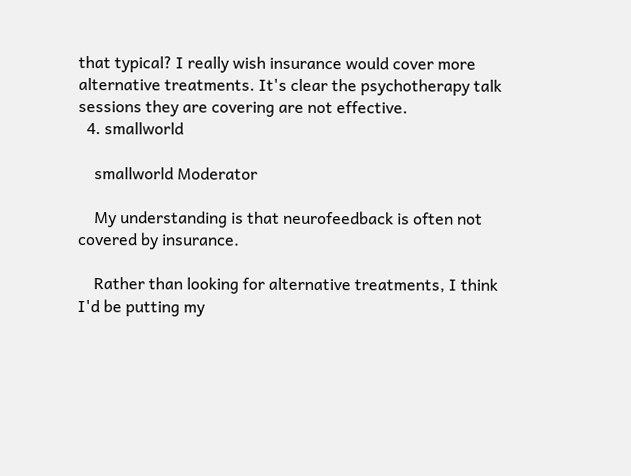that typical? I really wish insurance would cover more alternative treatments. It's clear the psychotherapy talk sessions they are covering are not effective.
  4. smallworld

    smallworld Moderator

    My understanding is that neurofeedback is often not covered by insurance.

    Rather than looking for alternative treatments, I think I'd be putting my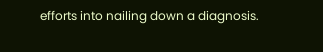efforts into nailing down a diagnosis.